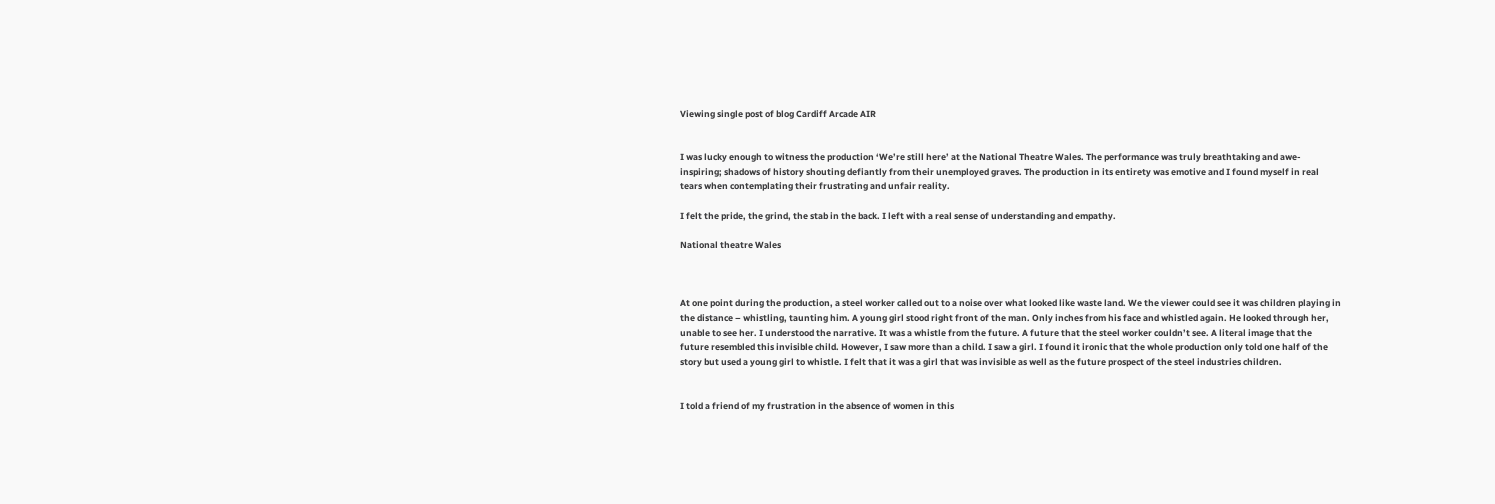Viewing single post of blog Cardiff Arcade AIR


I was lucky enough to witness the production ‘We’re still here’ at the National Theatre Wales. The performance was truly breathtaking and awe-inspiring; shadows of history shouting defiantly from their unemployed graves. The production in its entirety was emotive and I found myself in real tears when contemplating their frustrating and unfair reality.

I felt the pride, the grind, the stab in the back. I left with a real sense of understanding and empathy.

National theatre Wales



At one point during the production, a steel worker called out to a noise over what looked like waste land. We the viewer could see it was children playing in the distance – whistling, taunting him. A young girl stood right front of the man. Only inches from his face and whistled again. He looked through her, unable to see her. I understood the narrative. It was a whistle from the future. A future that the steel worker couldn’t see. A literal image that the future resembled this invisible child. However, I saw more than a child. I saw a girl. I found it ironic that the whole production only told one half of the story but used a young girl to whistle. I felt that it was a girl that was invisible as well as the future prospect of the steel industries children.


I told a friend of my frustration in the absence of women in this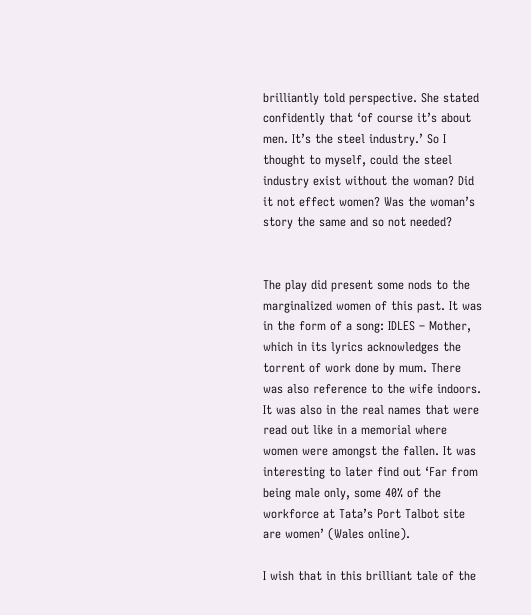brilliantly told perspective. She stated confidently that ‘of course it’s about men. It’s the steel industry.’ So I thought to myself, could the steel industry exist without the woman? Did it not effect women? Was the woman’s story the same and so not needed?


The play did present some nods to the marginalized women of this past. It was in the form of a song: IDLES – Mother, which in its lyrics acknowledges the torrent of work done by mum. There was also reference to the wife indoors. It was also in the real names that were read out like in a memorial where women were amongst the fallen. It was interesting to later find out ‘Far from being male only, some 40% of the workforce at Tata’s Port Talbot site are women’ (Wales online).

I wish that in this brilliant tale of the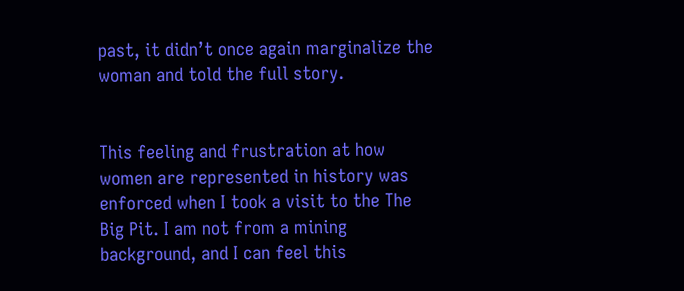past, it didn’t once again marginalize the woman and told the full story.


This feeling and frustration at how women are represented in history was enforced when I took a visit to the The Big Pit. I am not from a mining background, and I can feel this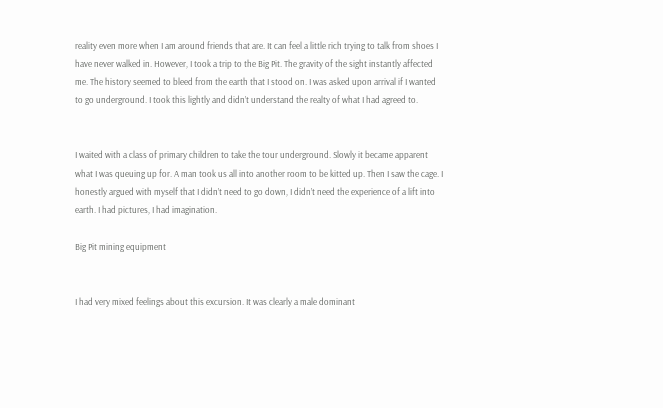reality even more when I am around friends that are. It can feel a little rich trying to talk from shoes I have never walked in. However, I took a trip to the Big Pit. The gravity of the sight instantly affected me. The history seemed to bleed from the earth that I stood on. I was asked upon arrival if I wanted to go underground. I took this lightly and didn’t understand the realty of what I had agreed to.


I waited with a class of primary children to take the tour underground. Slowly it became apparent what I was queuing up for. A man took us all into another room to be kitted up. Then I saw the cage. I honestly argued with myself that I didn’t need to go down, I didn’t need the experience of a lift into earth. I had pictures, I had imagination.

Big Pit mining equipment


I had very mixed feelings about this excursion. It was clearly a male dominant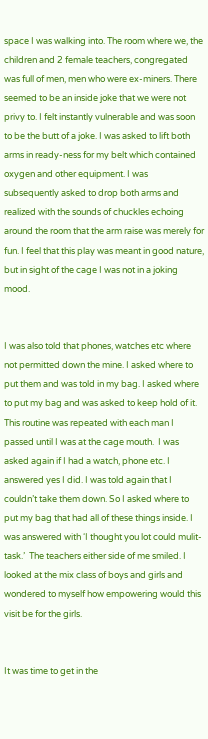space I was walking into. The room where we, the children and 2 female teachers, congregated was full of men, men who were ex-miners. There seemed to be an inside joke that we were not privy to. I felt instantly vulnerable and was soon to be the butt of a joke. I was asked to lift both arms in ready-ness for my belt which contained oxygen and other equipment. I was subsequently asked to drop both arms and realized with the sounds of chuckles echoing around the room that the arm raise was merely for fun. I feel that this play was meant in good nature, but in sight of the cage I was not in a joking mood.


I was also told that phones, watches etc where not permitted down the mine. I asked where to put them and was told in my bag. I asked where to put my bag and was asked to keep hold of it. This routine was repeated with each man I passed until I was at the cage mouth.  I was asked again if I had a watch, phone etc. I answered yes I did. I was told again that I couldn’t take them down. So I asked where to put my bag that had all of these things inside. I was answered with ‘I thought you lot could mulit-task.’  The teachers either side of me smiled. I looked at the mix class of boys and girls and wondered to myself how empowering would this visit be for the girls.


It was time to get in the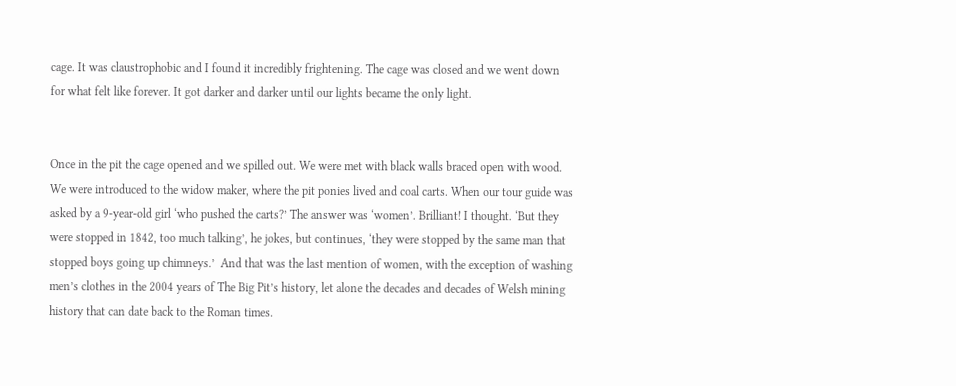cage. It was claustrophobic and I found it incredibly frightening. The cage was closed and we went down for what felt like forever. It got darker and darker until our lights became the only light.


Once in the pit the cage opened and we spilled out. We were met with black walls braced open with wood. We were introduced to the widow maker, where the pit ponies lived and coal carts. When our tour guide was asked by a 9-year-old girl ‘who pushed the carts?’ The answer was ‘women’. Brilliant! I thought. ‘But they were stopped in 1842, too much talking’, he jokes, but continues, ‘they were stopped by the same man that stopped boys going up chimneys.’  And that was the last mention of women, with the exception of washing men’s clothes in the 2004 years of The Big Pit’s history, let alone the decades and decades of Welsh mining history that can date back to the Roman times.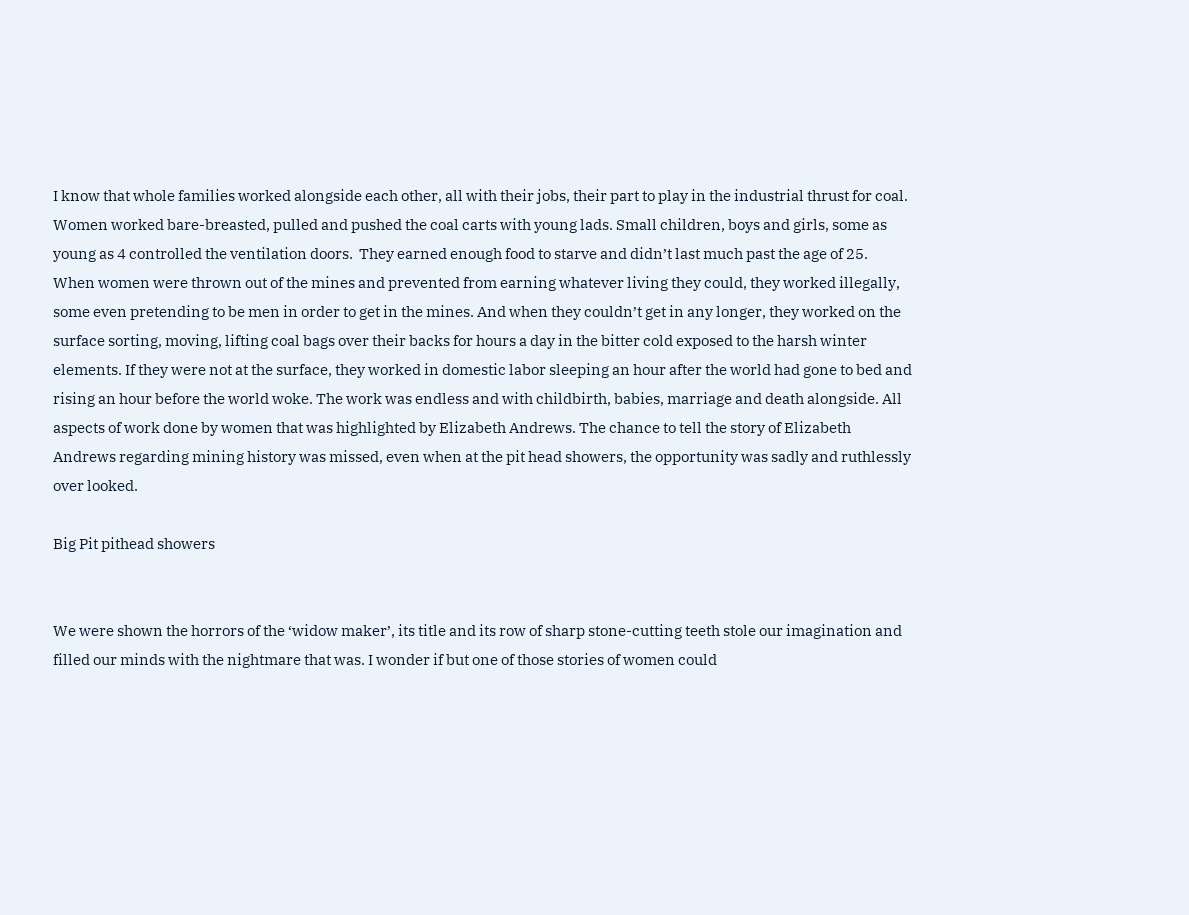I know that whole families worked alongside each other, all with their jobs, their part to play in the industrial thrust for coal. Women worked bare-breasted, pulled and pushed the coal carts with young lads. Small children, boys and girls, some as young as 4 controlled the ventilation doors.  They earned enough food to starve and didn’t last much past the age of 25.  When women were thrown out of the mines and prevented from earning whatever living they could, they worked illegally, some even pretending to be men in order to get in the mines. And when they couldn’t get in any longer, they worked on the surface sorting, moving, lifting coal bags over their backs for hours a day in the bitter cold exposed to the harsh winter elements. If they were not at the surface, they worked in domestic labor sleeping an hour after the world had gone to bed and rising an hour before the world woke. The work was endless and with childbirth, babies, marriage and death alongside. All aspects of work done by women that was highlighted by Elizabeth Andrews. The chance to tell the story of Elizabeth Andrews regarding mining history was missed, even when at the pit head showers, the opportunity was sadly and ruthlessly over looked.

Big Pit pithead showers


We were shown the horrors of the ‘widow maker’, its title and its row of sharp stone-cutting teeth stole our imagination and filled our minds with the nightmare that was. I wonder if but one of those stories of women could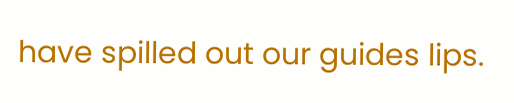have spilled out our guides lips.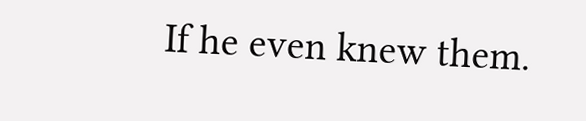If he even knew them.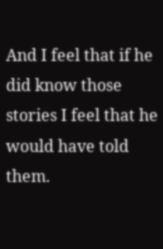And I feel that if he did know those stories I feel that he would have told them.